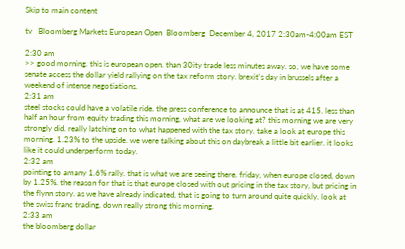Skip to main content

tv   Bloomberg Markets European Open  Bloomberg  December 4, 2017 2:30am-4:00am EST

2:30 am
>> good morning. this is european open. than 30ity trade less minutes away. so, we have some senate access the dollar yield rallying on the tax reform story. brexit's day in brussels after a weekend of intense negotiations.
2:31 am
steel stocks could have a volatile ride. the press conference to announce that is at 415. less than half an hour from equity trading this morning, what are we looking at? this morning we are very strongly did. really latching on to what happened with the tax story. take a look at europe this morning. 1.23% to the upside. we were talking about this on daybreak a little bit earlier. it looks like it could underperform today.
2:32 am
pointing to amany 1.6% rally. that is what we are seeing there. friday, when europe closed, down by 1.25%. the reason for that is that europe closed with out pricing in the tax story, but pricing in the flynn story. as we have already indicated, that is going to turn around quite quickly. look at the swiss franc trading, down really strong this morning.
2:33 am
the bloomberg dollar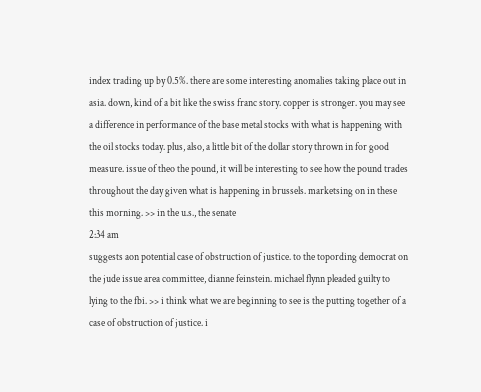index trading up by 0.5%. there are some interesting anomalies taking place out in asia. down, kind of a bit like the swiss franc story. copper is stronger. you may see a difference in performance of the base metal stocks with what is happening with the oil stocks today. plus, also, a little bit of the dollar story thrown in for good measure. issue of theo the pound, it will be interesting to see how the pound trades throughout the day given what is happening in brussels. marketsing on in these this morning. >> in the u.s., the senate
2:34 am
suggests aon potential case of obstruction of justice. to the topording democrat on the jude issue area committee, dianne feinstein. michael flynn pleaded guilty to lying to the fbi. >> i think what we are beginning to see is the putting together of a case of obstruction of justice. i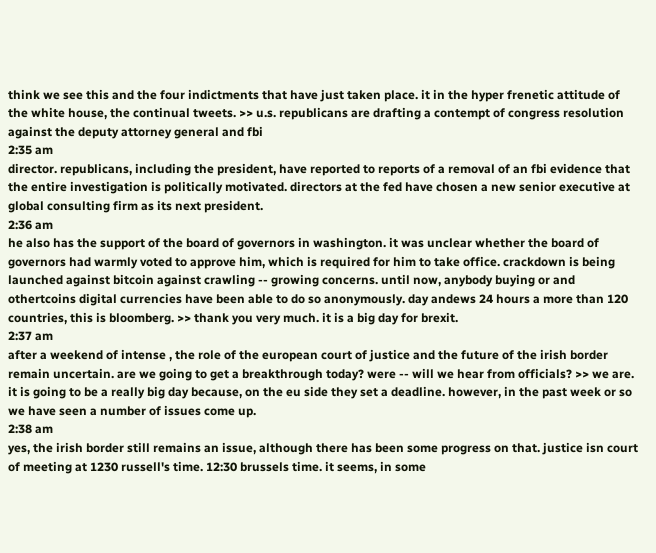think we see this and the four indictments that have just taken place. it in the hyper frenetic attitude of the white house, the continual tweets. >> u.s. republicans are drafting a contempt of congress resolution against the deputy attorney general and fbi
2:35 am
director. republicans, including the president, have reported to reports of a removal of an fbi evidence that the entire investigation is politically motivated. directors at the fed have chosen a new senior executive at global consulting firm as its next president.
2:36 am
he also has the support of the board of governors in washington. it was unclear whether the board of governors had warmly voted to approve him, which is required for him to take office. crackdown is being launched against bitcoin against crawling -- growing concerns. until now, anybody buying or and othertcoins digital currencies have been able to do so anonymously. day andews 24 hours a more than 120 countries, this is bloomberg. >> thank you very much. it is a big day for brexit.
2:37 am
after a weekend of intense , the role of the european court of justice and the future of the irish border remain uncertain. are we going to get a breakthrough today? were -- will we hear from officials? >> we are. it is going to be a really big day because, on the eu side they set a deadline. however, in the past week or so we have seen a number of issues come up.
2:38 am
yes, the irish border still remains an issue, although there has been some progress on that. justice isn court of meeting at 1230 russell's time. 12:30 brussels time. it seems, in some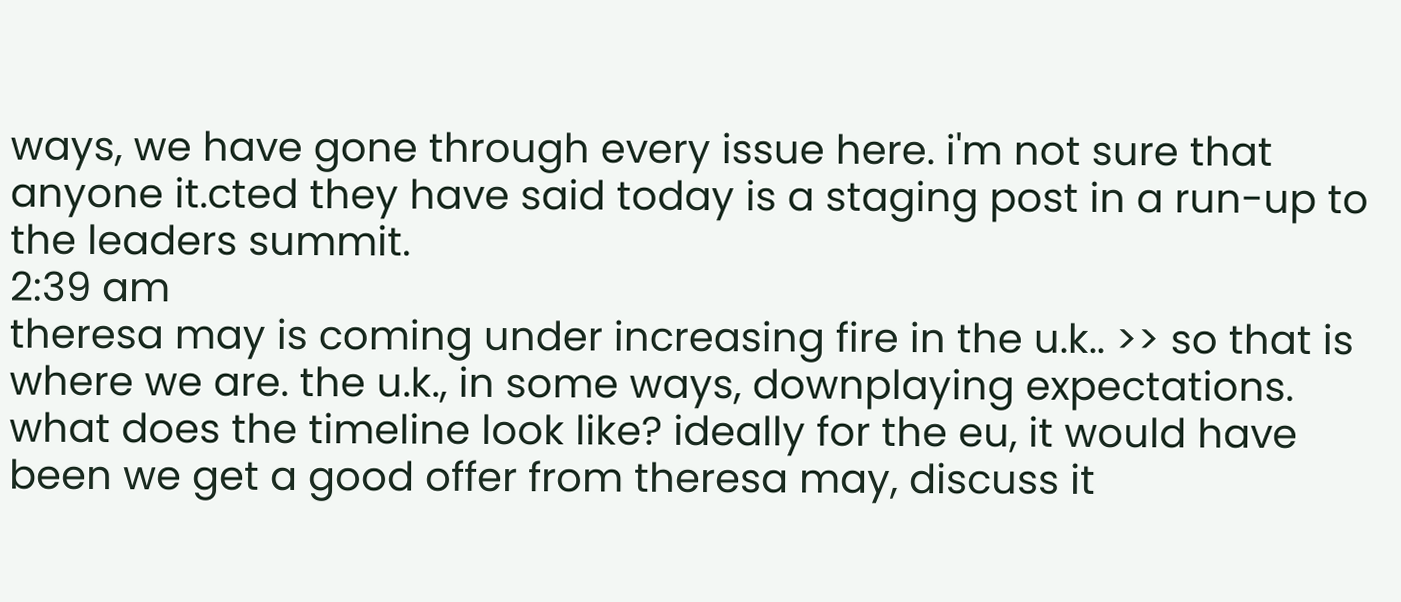ways, we have gone through every issue here. i'm not sure that anyone it.cted they have said today is a staging post in a run-up to the leaders summit.
2:39 am
theresa may is coming under increasing fire in the u.k.. >> so that is where we are. the u.k., in some ways, downplaying expectations. what does the timeline look like? ideally for the eu, it would have been we get a good offer from theresa may, discuss it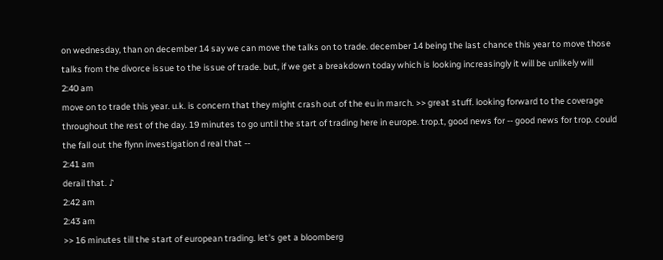on wednesday, than on december 14 say we can move the talks on to trade. december 14 being the last chance this year to move those talks from the divorce issue to the issue of trade. but, if we get a breakdown today which is looking increasingly it will be unlikely will
2:40 am
move on to trade this year. u.k. is concern that they might crash out of the eu in march. >> great stuff. looking forward to the coverage throughout the rest of the day. 19 minutes to go until the start of trading here in europe. trop.t, good news for -- good news for trop. could the fall out the flynn investigation d real that --
2:41 am
derail that. ♪
2:42 am
2:43 am
>> 16 minutes till the start of european trading. let's get a bloomberg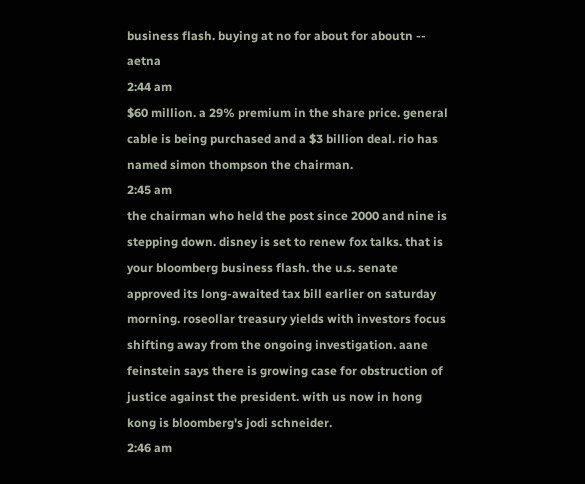business flash. buying at no for about for aboutn -- aetna
2:44 am
$60 million. a 29% premium in the share price. general cable is being purchased and a $3 billion deal. rio has named simon thompson the chairman.
2:45 am
the chairman who held the post since 2000 and nine is stepping down. disney is set to renew fox talks. that is your bloomberg business flash. the u.s. senate approved its long-awaited tax bill earlier on saturday morning. roseollar treasury yields with investors focus shifting away from the ongoing investigation. aane feinstein says there is growing case for obstruction of justice against the president. with us now in hong kong is bloomberg's jodi schneider.
2:46 am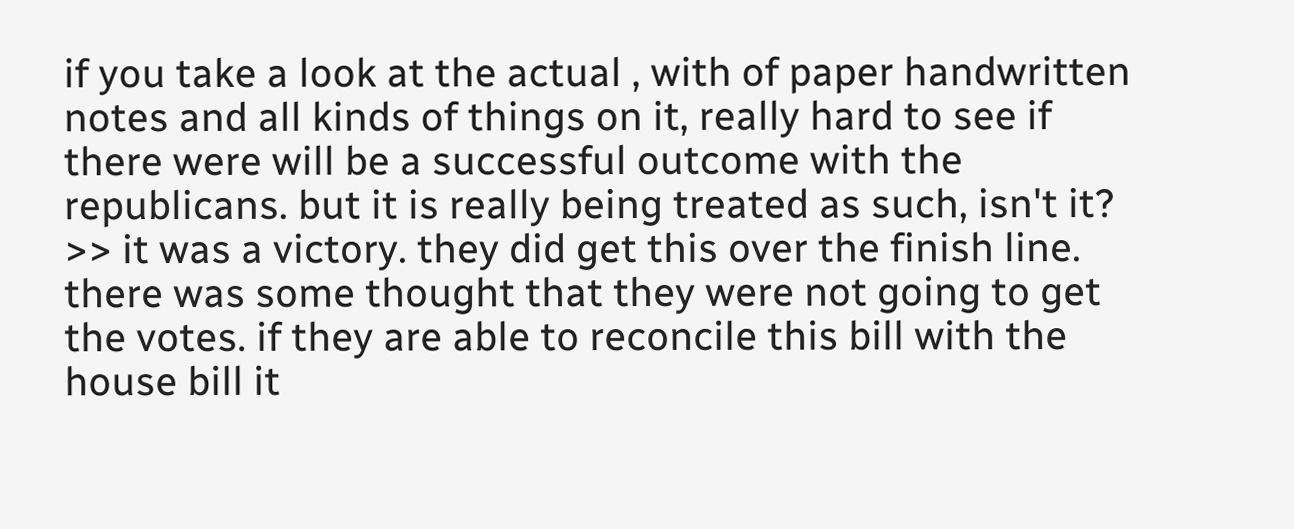if you take a look at the actual , with of paper handwritten notes and all kinds of things on it, really hard to see if there were will be a successful outcome with the republicans. but it is really being treated as such, isn't it? >> it was a victory. they did get this over the finish line. there was some thought that they were not going to get the votes. if they are able to reconcile this bill with the house bill it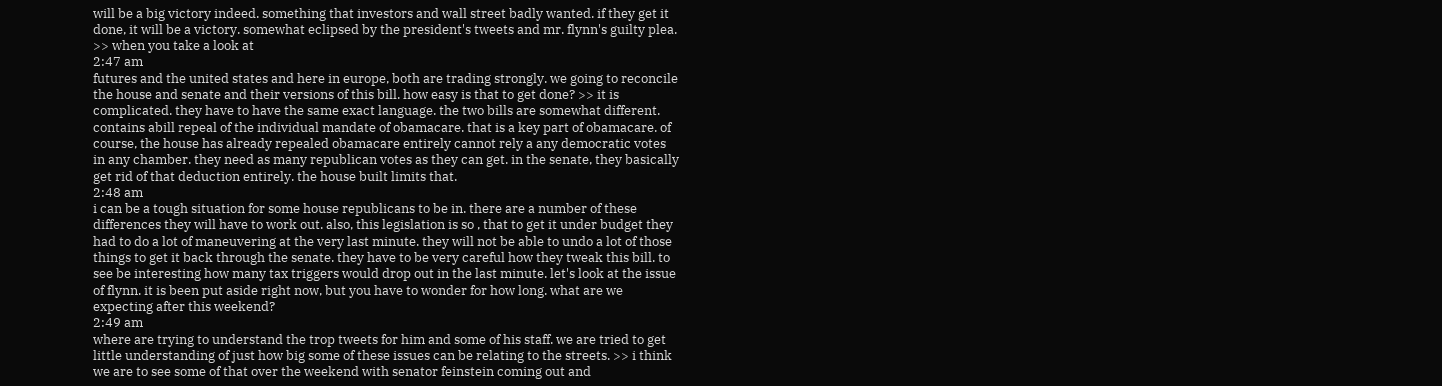will be a big victory indeed. something that investors and wall street badly wanted. if they get it done, it will be a victory. somewhat eclipsed by the president's tweets and mr. flynn's guilty plea. >> when you take a look at
2:47 am
futures and the united states and here in europe, both are trading strongly. we going to reconcile the house and senate and their versions of this bill. how easy is that to get done? >> it is complicated. they have to have the same exact language. the two bills are somewhat different. contains abill repeal of the individual mandate of obamacare. that is a key part of obamacare. of course, the house has already repealed obamacare entirely cannot rely a any democratic votes in any chamber. they need as many republican votes as they can get. in the senate, they basically get rid of that deduction entirely. the house built limits that.
2:48 am
i can be a tough situation for some house republicans to be in. there are a number of these differences they will have to work out. also, this legislation is so , that to get it under budget they had to do a lot of maneuvering at the very last minute. they will not be able to undo a lot of those things to get it back through the senate. they have to be very careful how they tweak this bill. to see be interesting how many tax triggers would drop out in the last minute. let's look at the issue of flynn. it is been put aside right now, but you have to wonder for how long. what are we expecting after this weekend?
2:49 am
where are trying to understand the trop tweets for him and some of his staff. we are tried to get little understanding of just how big some of these issues can be relating to the streets. >> i think we are to see some of that over the weekend with senator feinstein coming out and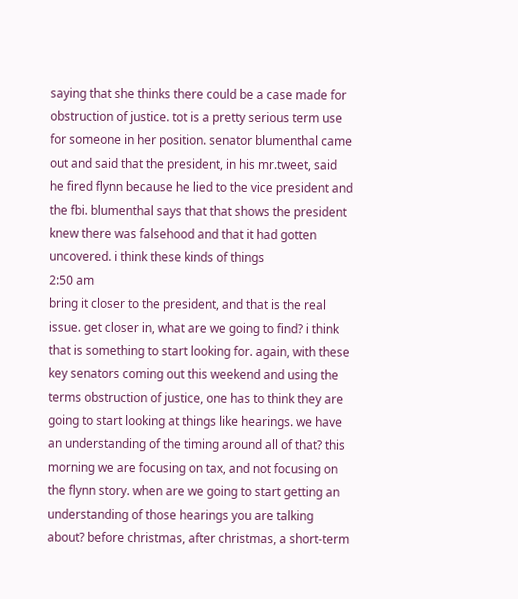saying that she thinks there could be a case made for obstruction of justice. tot is a pretty serious term use for someone in her position. senator blumenthal came out and said that the president, in his mr.tweet, said he fired flynn because he lied to the vice president and the fbi. blumenthal says that that shows the president knew there was falsehood and that it had gotten uncovered. i think these kinds of things
2:50 am
bring it closer to the president, and that is the real issue. get closer in, what are we going to find? i think that is something to start looking for. again, with these key senators coming out this weekend and using the terms obstruction of justice, one has to think they are going to start looking at things like hearings. we have an understanding of the timing around all of that? this morning we are focusing on tax, and not focusing on the flynn story. when are we going to start getting an understanding of those hearings you are talking about? before christmas, after christmas, a short-term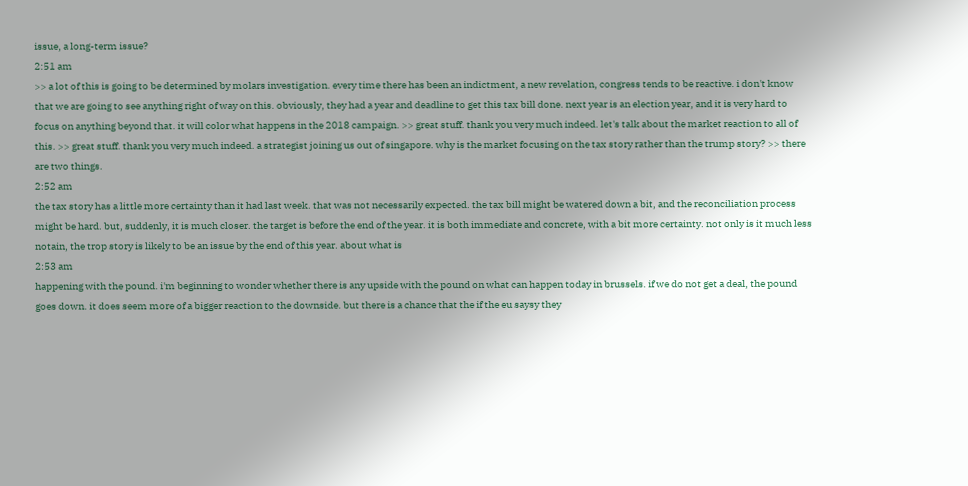issue, a long-term issue?
2:51 am
>> a lot of this is going to be determined by molars investigation. every time there has been an indictment, a new revelation, congress tends to be reactive. i don't know that we are going to see anything right of way on this. obviously, they had a year and deadline to get this tax bill done. next year is an election year, and it is very hard to focus on anything beyond that. it will color what happens in the 2018 campaign. >> great stuff. thank you very much indeed. let's talk about the market reaction to all of this. >> great stuff. thank you very much indeed. a strategist joining us out of singapore. why is the market focusing on the tax story rather than the trump story? >> there are two things.
2:52 am
the tax story has a little more certainty than it had last week. that was not necessarily expected. the tax bill might be watered down a bit, and the reconciliation process might be hard. but, suddenly, it is much closer. the target is before the end of the year. it is both immediate and concrete, with a bit more certainty. not only is it much less notain, the trop story is likely to be an issue by the end of this year. about what is
2:53 am
happening with the pound. i'm beginning to wonder whether there is any upside with the pound on what can happen today in brussels. if we do not get a deal, the pound goes down. it does seem more of a bigger reaction to the downside. but there is a chance that the if the eu saysy they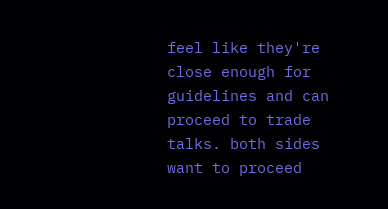feel like they're close enough for guidelines and can proceed to trade talks. both sides want to proceed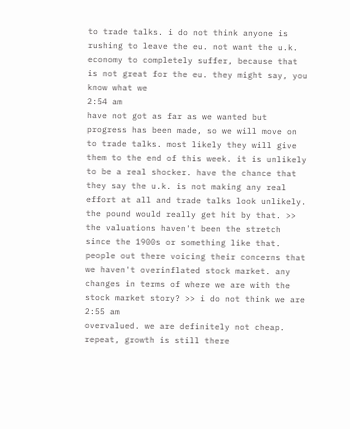to trade talks. i do not think anyone is rushing to leave the eu. not want the u.k. economy to completely suffer, because that is not great for the eu. they might say, you know what we
2:54 am
have not got as far as we wanted but progress has been made, so we will move on to trade talks. most likely they will give them to the end of this week. it is unlikely to be a real shocker. have the chance that they say the u.k. is not making any real effort at all and trade talks look unlikely. the pound would really get hit by that. >> the valuations haven't been the stretch since the 1900s or something like that. people out there voicing their concerns that we haven't overinflated stock market. any changes in terms of where we are with the stock market story? >> i do not think we are
2:55 am
overvalued. we are definitely not cheap. repeat, growth is still there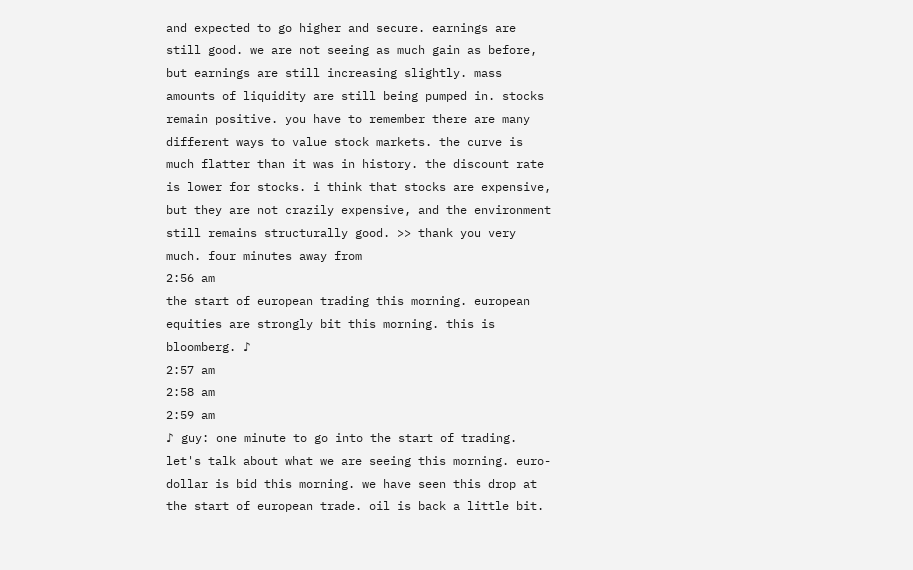and expected to go higher and secure. earnings are still good. we are not seeing as much gain as before, but earnings are still increasing slightly. mass amounts of liquidity are still being pumped in. stocks remain positive. you have to remember there are many different ways to value stock markets. the curve is much flatter than it was in history. the discount rate is lower for stocks. i think that stocks are expensive, but they are not crazily expensive, and the environment still remains structurally good. >> thank you very much. four minutes away from
2:56 am
the start of european trading this morning. european equities are strongly bit this morning. this is bloomberg. ♪
2:57 am
2:58 am
2:59 am
♪ guy: one minute to go into the start of trading. let's talk about what we are seeing this morning. euro-dollar is bid this morning. we have seen this drop at the start of european trade. oil is back a little bit.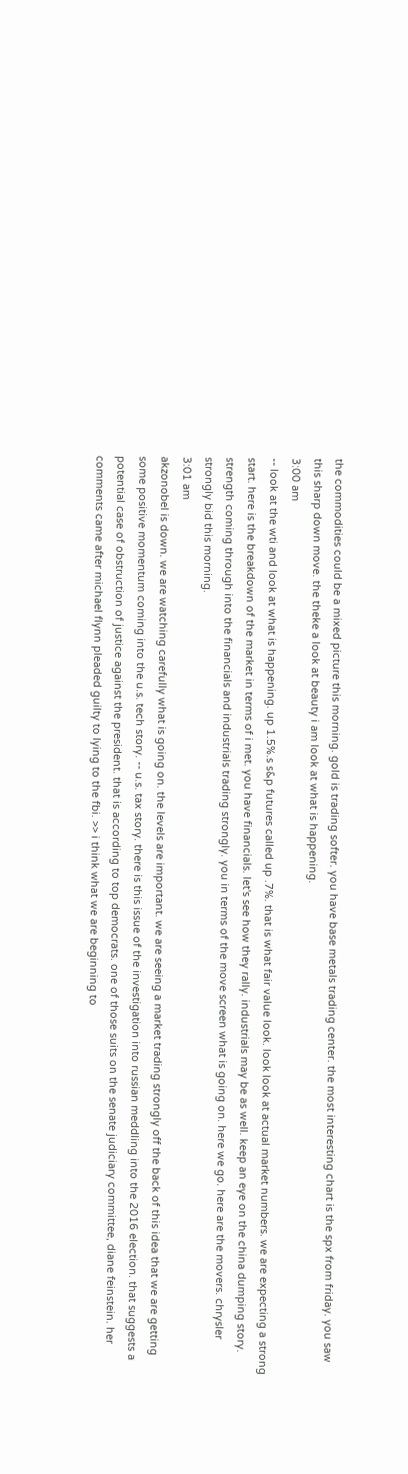the commodities could be a mixed picture this morning. gold is trading softer. you have base metals trading center. the most interesting chart is the spx from friday. you saw this sharp down move. the theke a look at beauty i am look at what is happening.
3:00 am
-- look at the wti and look at what is happening. up 1.5%.s s&p futures called up .7%. that is what fair value look. look look at actual market numbers. we are expecting a strong start. here is the breakdown of the market in terms of i met. you have financials. let's see how they rally. industrials may be as well. keep an eye on the china dumping story. strength coming through into the financials and industrials trading strongly. you in terms of the move screen what is going on. here we go. here are the movers. chrysler strongly bid this morning.
3:01 am
akzonobel is down. we are watching carefully what is going on. the levels are important. we are seeing a market trading strongly off the back of this idea that we are getting some positive momentum coming into the u.s. tech story. -- u.s. tax story. there is this issue of the investigation into russian meddling into the 2016 election. that suggests a potential case of obstruction of justice against the president. that is according to top democrats. one of those suits on the senate judiciary committee, diane feinstein. her comments came after michael flynn pleaded guilty to lying to the fbi. >> i think what we are beginning to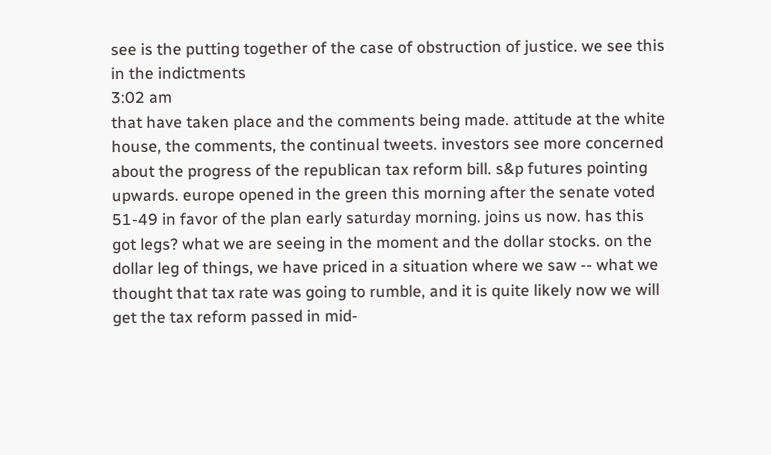see is the putting together of the case of obstruction of justice. we see this in the indictments
3:02 am
that have taken place and the comments being made. attitude at the white house, the comments, the continual tweets. investors see more concerned about the progress of the republican tax reform bill. s&p futures pointing upwards. europe opened in the green this morning after the senate voted 51-49 in favor of the plan early saturday morning. joins us now. has this got legs? what we are seeing in the moment and the dollar stocks. on the dollar leg of things, we have priced in a situation where we saw -- what we thought that tax rate was going to rumble, and it is quite likely now we will get the tax reform passed in mid-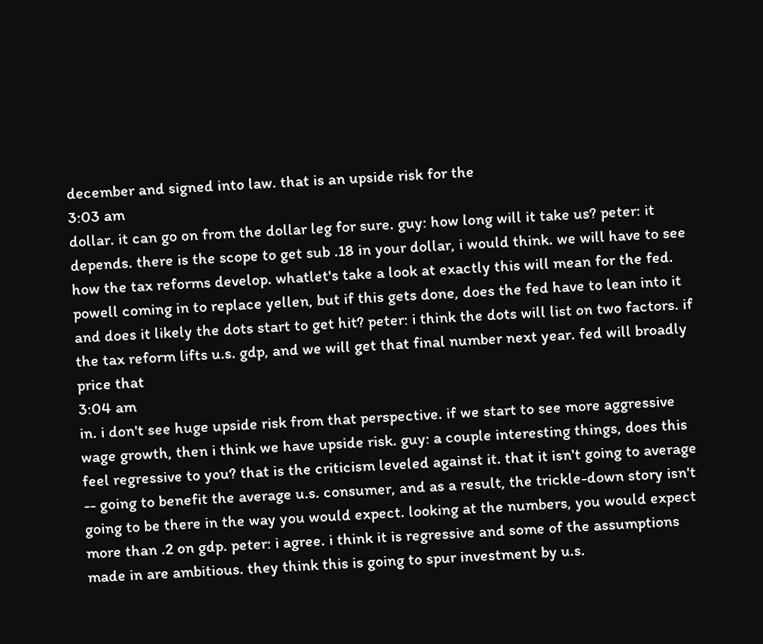december and signed into law. that is an upside risk for the
3:03 am
dollar. it can go on from the dollar leg for sure. guy: how long will it take us? peter: it depends. there is the scope to get sub .18 in your dollar, i would think. we will have to see how the tax reforms develop. whatlet's take a look at exactly this will mean for the fed. powell coming in to replace yellen, but if this gets done, does the fed have to lean into it and does it likely the dots start to get hit? peter: i think the dots will list on two factors. if the tax reform lifts u.s. gdp, and we will get that final number next year. fed will broadly price that
3:04 am
in. i don't see huge upside risk from that perspective. if we start to see more aggressive wage growth, then i think we have upside risk. guy: a couple interesting things, does this feel regressive to you? that is the criticism leveled against it. that it isn't going to average -- going to benefit the average u.s. consumer, and as a result, the trickle-down story isn't going to be there in the way you would expect. looking at the numbers, you would expect more than .2 on gdp. peter: i agree. i think it is regressive and some of the assumptions made in are ambitious. they think this is going to spur investment by u.s.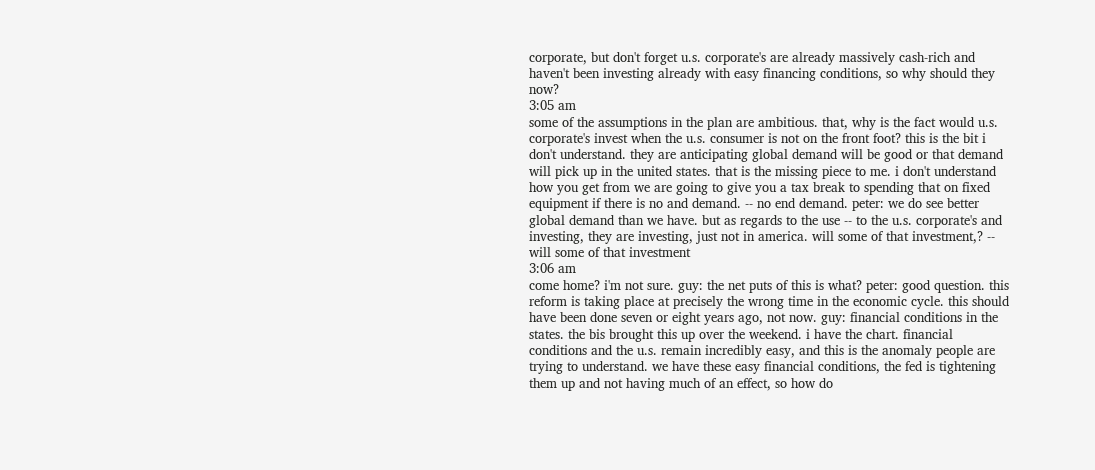corporate, but don't forget u.s. corporate's are already massively cash-rich and haven't been investing already with easy financing conditions, so why should they now?
3:05 am
some of the assumptions in the plan are ambitious. that, why is the fact would u.s. corporate's invest when the u.s. consumer is not on the front foot? this is the bit i don't understand. they are anticipating global demand will be good or that demand will pick up in the united states. that is the missing piece to me. i don't understand how you get from we are going to give you a tax break to spending that on fixed equipment if there is no and demand. -- no end demand. peter: we do see better global demand than we have. but as regards to the use -- to the u.s. corporate's and investing, they are investing, just not in america. will some of that investment,? -- will some of that investment
3:06 am
come home? i'm not sure. guy: the net puts of this is what? peter: good question. this reform is taking place at precisely the wrong time in the economic cycle. this should have been done seven or eight years ago, not now. guy: financial conditions in the states. the bis brought this up over the weekend. i have the chart. financial conditions and the u.s. remain incredibly easy, and this is the anomaly people are trying to understand. we have these easy financial conditions, the fed is tightening them up and not having much of an effect, so how do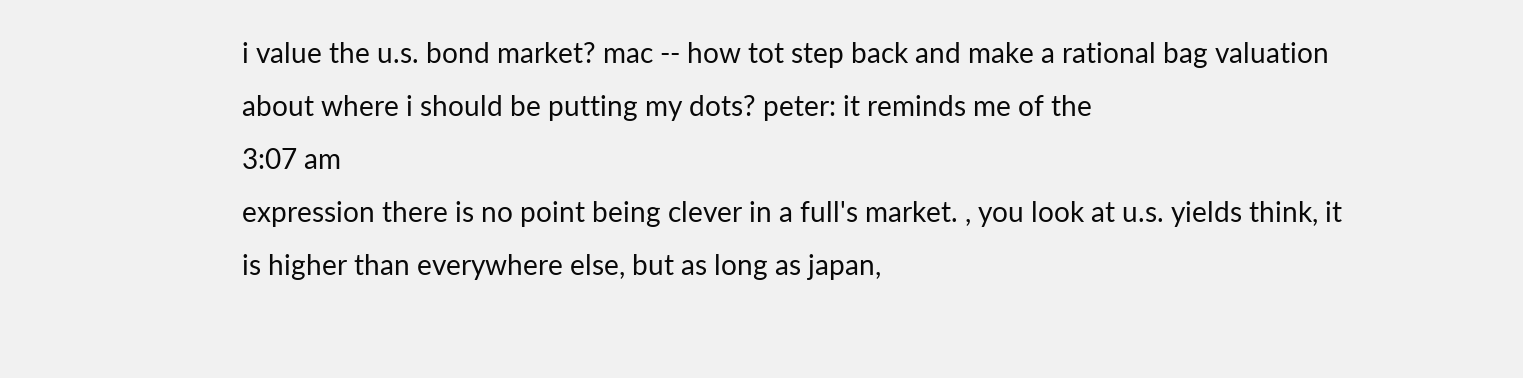i value the u.s. bond market? mac -- how tot step back and make a rational bag valuation about where i should be putting my dots? peter: it reminds me of the
3:07 am
expression there is no point being clever in a full's market. , you look at u.s. yields think, it is higher than everywhere else, but as long as japan,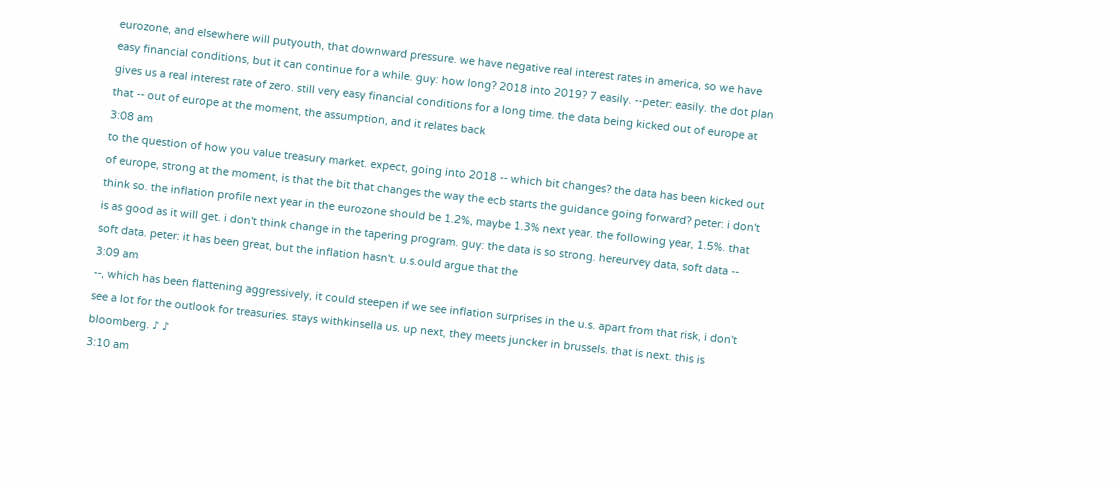eurozone, and elsewhere will putyouth, that downward pressure. we have negative real interest rates in america, so we have easy financial conditions, but it can continue for a while. guy: how long? 2018 into 2019? 7 easily. --peter: easily. the dot plan gives us a real interest rate of zero. still very easy financial conditions for a long time. the data being kicked out of europe at that -- out of europe at the moment, the assumption, and it relates back
3:08 am
to the question of how you value treasury market. expect, going into 2018 -- which bit changes? the data has been kicked out of europe, strong at the moment, is that the bit that changes the way the ecb starts the guidance going forward? peter: i don't think so. the inflation profile next year in the eurozone should be 1.2%, maybe 1.3% next year. the following year, 1.5%. that is as good as it will get. i don't think change in the tapering program. guy: the data is so strong. hereurvey data, soft data -- soft data. peter: it has been great, but the inflation hasn't. u.s.ould argue that the
3:09 am
--, which has been flattening aggressively, it could steepen if we see inflation surprises in the u.s. apart from that risk, i don't see a lot for the outlook for treasuries. stays withkinsella us. up next, they meets juncker in brussels. that is next. this is bloomberg. ♪ ♪
3:10 am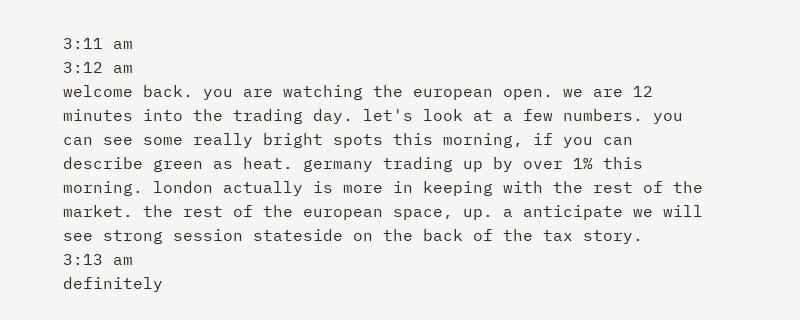3:11 am
3:12 am
welcome back. you are watching the european open. we are 12 minutes into the trading day. let's look at a few numbers. you can see some really bright spots this morning, if you can describe green as heat. germany trading up by over 1% this morning. london actually is more in keeping with the rest of the market. the rest of the european space, up. a anticipate we will see strong session stateside on the back of the tax story.
3:13 am
definitely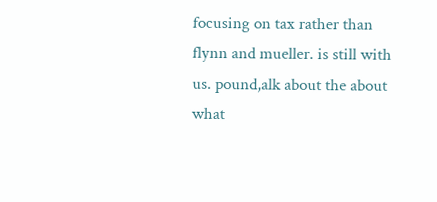focusing on tax rather than flynn and mueller. is still with us. pound,alk about the about what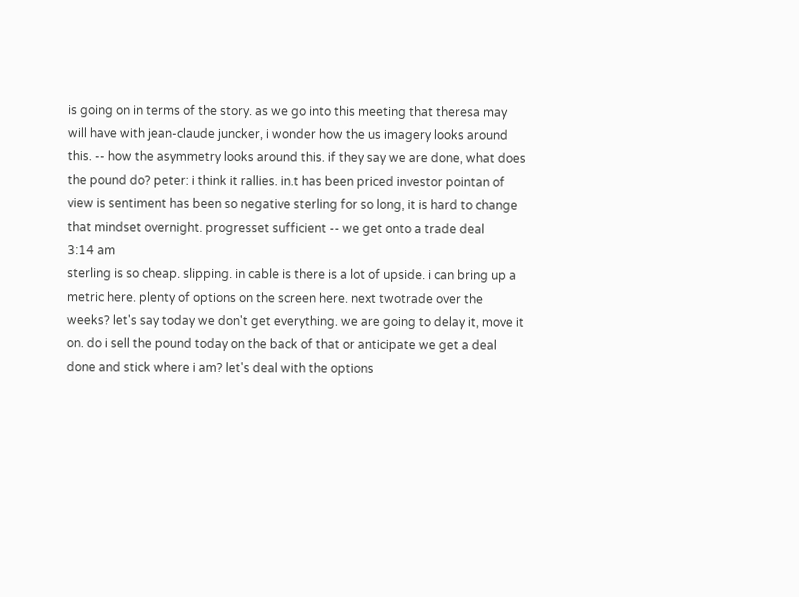is going on in terms of the story. as we go into this meeting that theresa may will have with jean-claude juncker, i wonder how the us imagery looks around this. -- how the asymmetry looks around this. if they say we are done, what does the pound do? peter: i think it rallies. in.t has been priced investor pointan of view is sentiment has been so negative sterling for so long, it is hard to change that mindset overnight. progresset sufficient -- we get onto a trade deal
3:14 am
sterling is so cheap. slipping. in cable is there is a lot of upside. i can bring up a metric here. plenty of options on the screen here. next twotrade over the weeks? let's say today we don't get everything. we are going to delay it, move it on. do i sell the pound today on the back of that or anticipate we get a deal done and stick where i am? let's deal with the options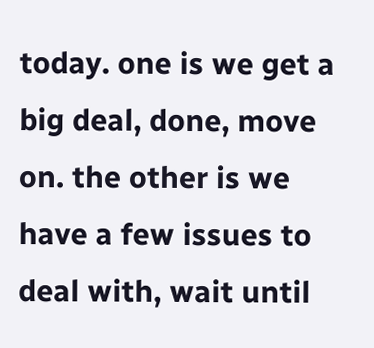today. one is we get a big deal, done, move on. the other is we have a few issues to deal with, wait until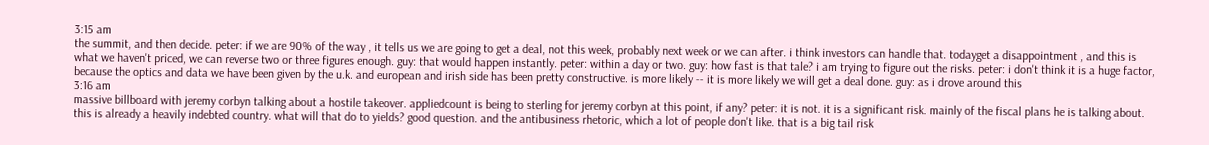3:15 am
the summit, and then decide. peter: if we are 90% of the way , it tells us we are going to get a deal, not this week, probably next week or we can after. i think investors can handle that. todayget a disappointment , and this is what we haven't priced, we can reverse two or three figures enough. guy: that would happen instantly. peter: within a day or two. guy: how fast is that tale? i am trying to figure out the risks. peter: i don't think it is a huge factor, because the optics and data we have been given by the u.k. and european and irish side has been pretty constructive. is more likely -- it is more likely we will get a deal done. guy: as i drove around this
3:16 am
massive billboard with jeremy corbyn talking about a hostile takeover. appliedcount is being to sterling for jeremy corbyn at this point, if any? peter: it is not. it is a significant risk. mainly of the fiscal plans he is talking about. this is already a heavily indebted country. what will that do to yields? good question. and the antibusiness rhetoric, which a lot of people don't like. that is a big tail risk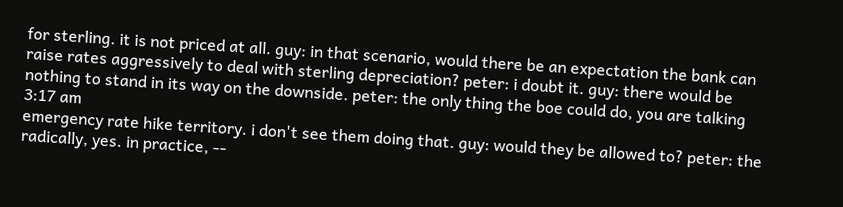for sterling. it is not priced at all. guy: in that scenario, would there be an expectation the bank can raise rates aggressively to deal with sterling depreciation? peter: i doubt it. guy: there would be nothing to stand in its way on the downside. peter: the only thing the boe could do, you are talking
3:17 am
emergency rate hike territory. i don't see them doing that. guy: would they be allowed to? peter: the radically, yes. in practice, --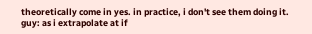theoretically come in yes. in practice, i don't see them doing it. guy: as i extrapolate at if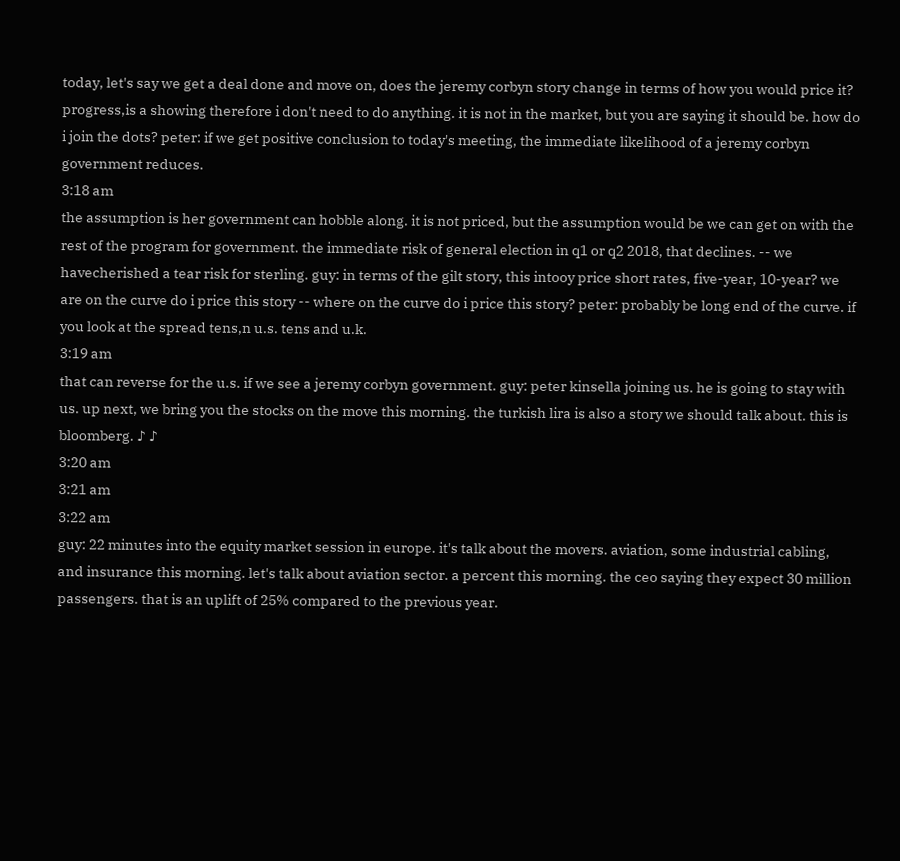today, let's say we get a deal done and move on, does the jeremy corbyn story change in terms of how you would price it? progress,is a showing therefore i don't need to do anything. it is not in the market, but you are saying it should be. how do i join the dots? peter: if we get positive conclusion to today's meeting, the immediate likelihood of a jeremy corbyn government reduces.
3:18 am
the assumption is her government can hobble along. it is not priced, but the assumption would be we can get on with the rest of the program for government. the immediate risk of general election in q1 or q2 2018, that declines. -- we havecherished a tear risk for sterling. guy: in terms of the gilt story, this intooy price short rates, five-year, 10-year? we are on the curve do i price this story -- where on the curve do i price this story? peter: probably be long end of the curve. if you look at the spread tens,n u.s. tens and u.k.
3:19 am
that can reverse for the u.s. if we see a jeremy corbyn government. guy: peter kinsella joining us. he is going to stay with us. up next, we bring you the stocks on the move this morning. the turkish lira is also a story we should talk about. this is bloomberg. ♪ ♪
3:20 am
3:21 am
3:22 am
guy: 22 minutes into the equity market session in europe. it's talk about the movers. aviation, some industrial cabling, and insurance this morning. let's talk about aviation sector. a percent this morning. the ceo saying they expect 30 million passengers. that is an uplift of 25% compared to the previous year.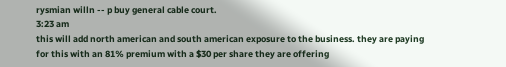rysmian willn -- p buy general cable court.
3:23 am
this will add north american and south american exposure to the business. they are paying for this with an 81% premium with a $30 per share they are offering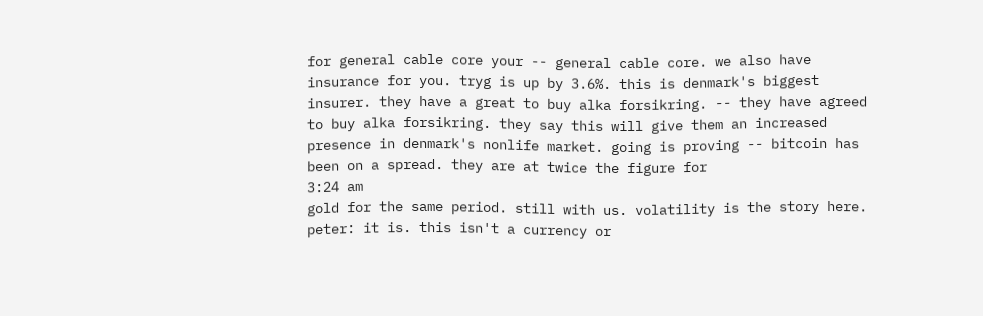for general cable core your -- general cable core. we also have insurance for you. tryg is up by 3.6%. this is denmark's biggest insurer. they have a great to buy alka forsikring. -- they have agreed to buy alka forsikring. they say this will give them an increased presence in denmark's nonlife market. going is proving -- bitcoin has been on a spread. they are at twice the figure for
3:24 am
gold for the same period. still with us. volatility is the story here. peter: it is. this isn't a currency or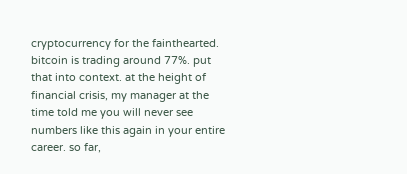cryptocurrency for the fainthearted. bitcoin is trading around 77%. put that into context. at the height of financial crisis, my manager at the time told me you will never see numbers like this again in your entire career. so far,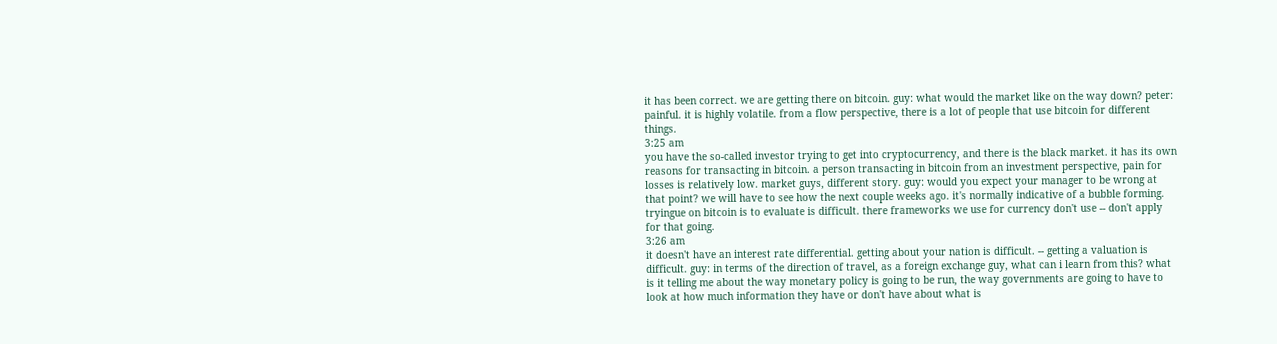it has been correct. we are getting there on bitcoin. guy: what would the market like on the way down? peter: painful. it is highly volatile. from a flow perspective, there is a lot of people that use bitcoin for different things.
3:25 am
you have the so-called investor trying to get into cryptocurrency, and there is the black market. it has its own reasons for transacting in bitcoin. a person transacting in bitcoin from an investment perspective, pain for losses is relatively low. market guys, different story. guy: would you expect your manager to be wrong at that point? we will have to see how the next couple weeks ago. it's normally indicative of a bubble forming. tryingue on bitcoin is to evaluate is difficult. there frameworks we use for currency don't use -- don't apply for that going.
3:26 am
it doesn't have an interest rate differential. getting about your nation is difficult. -- getting a valuation is difficult. guy: in terms of the direction of travel, as a foreign exchange guy, what can i learn from this? what is it telling me about the way monetary policy is going to be run, the way governments are going to have to look at how much information they have or don't have about what is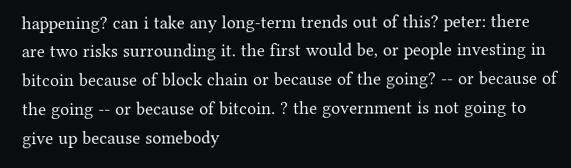happening? can i take any long-term trends out of this? peter: there are two risks surrounding it. the first would be, or people investing in bitcoin because of block chain or because of the going? -- or because of the going -- or because of bitcoin. ? the government is not going to give up because somebody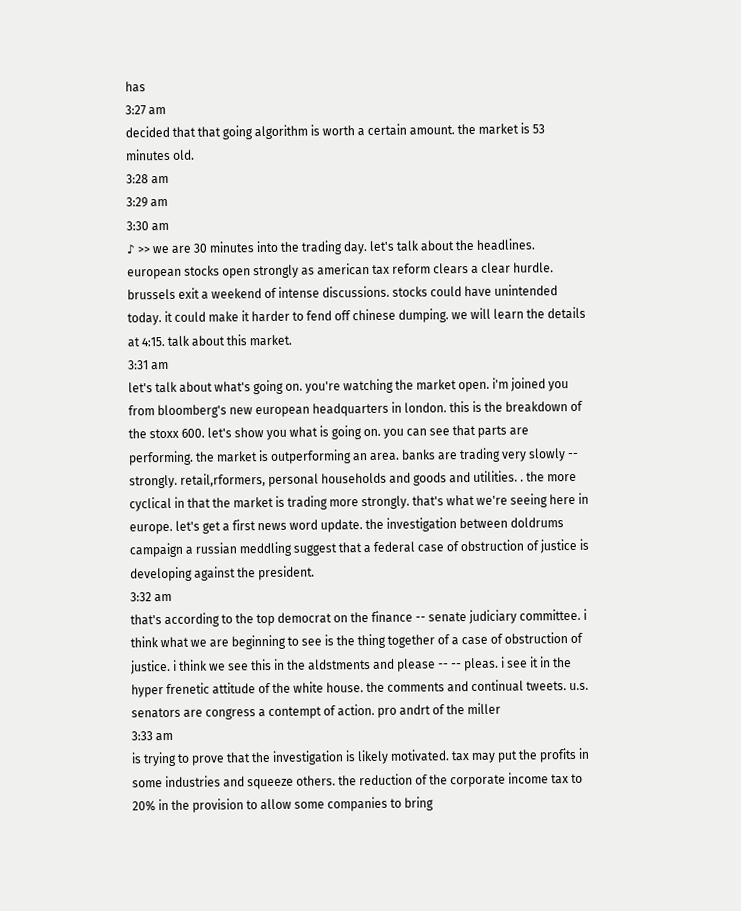has
3:27 am
decided that that going algorithm is worth a certain amount. the market is 53 minutes old.
3:28 am
3:29 am
3:30 am
♪ >> we are 30 minutes into the trading day. let's talk about the headlines. european stocks open strongly as american tax reform clears a clear hurdle. brussels exit a weekend of intense discussions. stocks could have unintended today. it could make it harder to fend off chinese dumping. we will learn the details at 4:15. talk about this market.
3:31 am
let's talk about what's going on. you're watching the market open. i'm joined you from bloomberg's new european headquarters in london. this is the breakdown of the stoxx 600. let's show you what is going on. you can see that parts are performing. the market is outperforming an area. banks are trading very slowly -- strongly. retail,rformers, personal households and goods and utilities. . the more cyclical in that the market is trading more strongly. that's what we're seeing here in europe. let's get a first news word update. the investigation between doldrums campaign a russian meddling suggest that a federal case of obstruction of justice is developing against the president.
3:32 am
that's according to the top democrat on the finance -- senate judiciary committee. i think what we are beginning to see is the thing together of a case of obstruction of justice. i think we see this in the aldstments and please -- -- pleas. i see it in the hyper frenetic attitude of the white house. the comments and continual tweets. u.s. senators are congress a contempt of action. pro andrt of the miller
3:33 am
is trying to prove that the investigation is likely motivated. tax may put the profits in some industries and squeeze others. the reduction of the corporate income tax to 20% in the provision to allow some companies to bring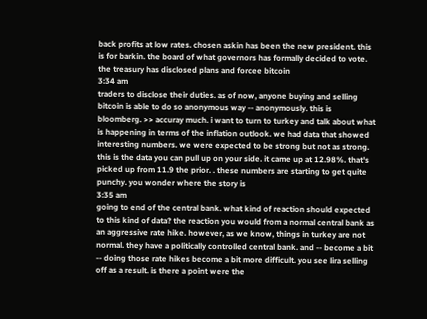back profits at low rates. chosen askin has been the new president. this is for barkin. the board of what governors has formally decided to vote. the treasury has disclosed plans and forcee bitcoin
3:34 am
traders to disclose their duties. as of now, anyone buying and selling bitcoin is able to do so anonymous way -- anonymously. this is bloomberg. >> accuray much. i want to turn to turkey and talk about what is happening in terms of the inflation outlook. we had data that showed interesting numbers. we were expected to be strong but not as strong. this is the data you can pull up on your side. it came up at 12.98%. that's picked up from 11.9 the prior. . these numbers are starting to get quite punchy. you wonder where the story is
3:35 am
going to end of the central bank. what kind of reaction should expected to this kind of data? the reaction you would from a normal central bank as an aggressive rate hike. however, as we know, things in turkey are not normal. they have a politically controlled central bank. and -- become a bit -- doing those rate hikes become a bit more difficult. you see lira selling off as a result. is there a point were the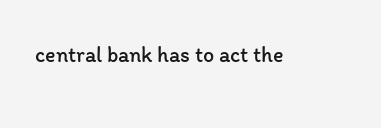central bank has to act the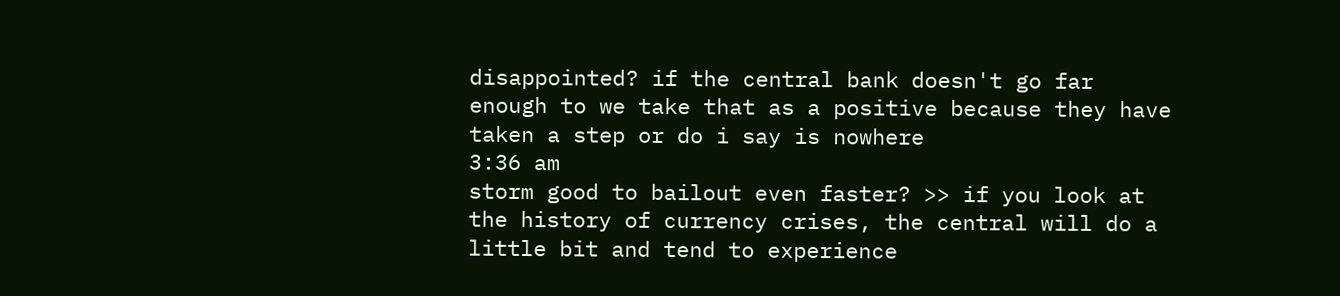disappointed? if the central bank doesn't go far enough to we take that as a positive because they have taken a step or do i say is nowhere
3:36 am
storm good to bailout even faster? >> if you look at the history of currency crises, the central will do a little bit and tend to experience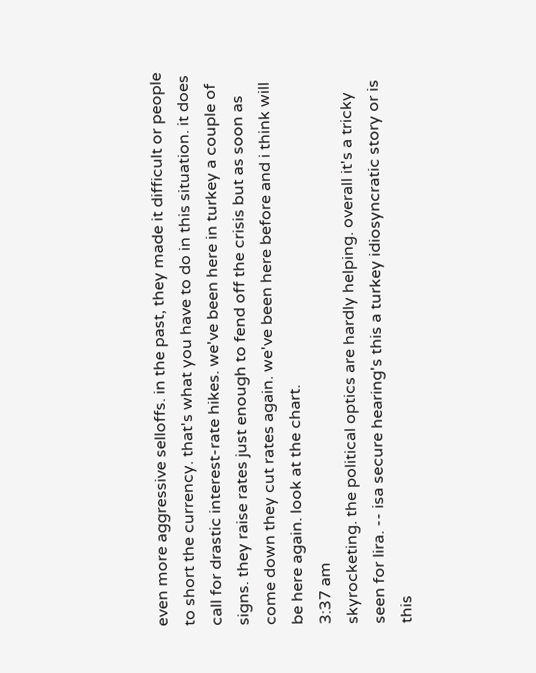even more aggressive selloffs. in the past, they made it difficult or people to short the currency. that's what you have to do in this situation. it does call for drastic interest-rate hikes. we've been here in turkey a couple of signs. they raise rates just enough to fend off the crisis but as soon as come down they cut rates again. we've been here before and i think will be here again. look at the chart.
3:37 am
skyrocketing. the political optics are hardly helping. overall it's a tricky seen for lira. -- isa secure hearing's this a turkey idiosyncratic story or is this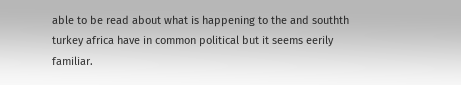able to be read about what is happening to the and southth turkey africa have in common political but it seems eerily familiar.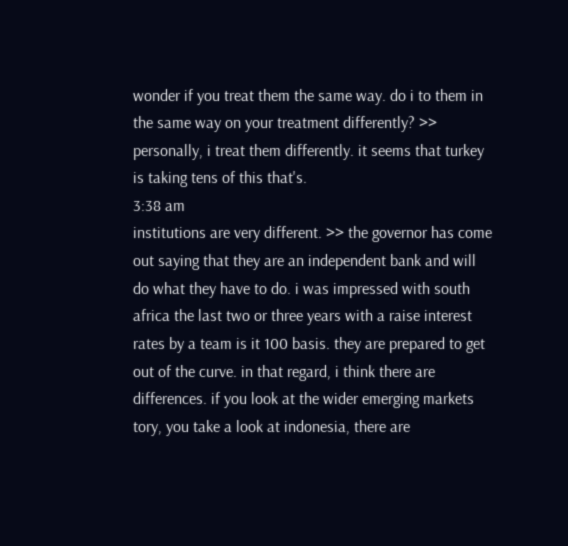wonder if you treat them the same way. do i to them in the same way on your treatment differently? >> personally, i treat them differently. it seems that turkey is taking tens of this that's.
3:38 am
institutions are very different. >> the governor has come out saying that they are an independent bank and will do what they have to do. i was impressed with south africa the last two or three years with a raise interest rates by a team is it 100 basis. they are prepared to get out of the curve. in that regard, i think there are differences. if you look at the wider emerging markets tory, you take a look at indonesia, there are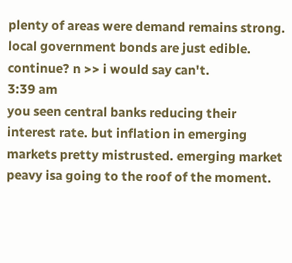plenty of areas were demand remains strong. local government bonds are just edible. continue? n >> i would say can't.
3:39 am
you seen central banks reducing their interest rate. but inflation in emerging markets pretty mistrusted. emerging market peavy isa going to the roof of the moment.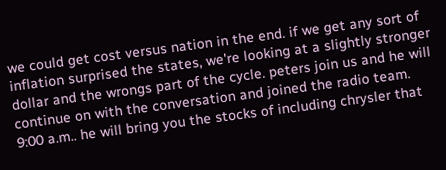we could get cost versus nation in the end. if we get any sort of inflation surprised the states, we're looking at a slightly stronger dollar and the wrongs part of the cycle. peters join us and he will continue on with the conversation and joined the radio team. 9:00 a.m.. he will bring you the stocks of including chrysler that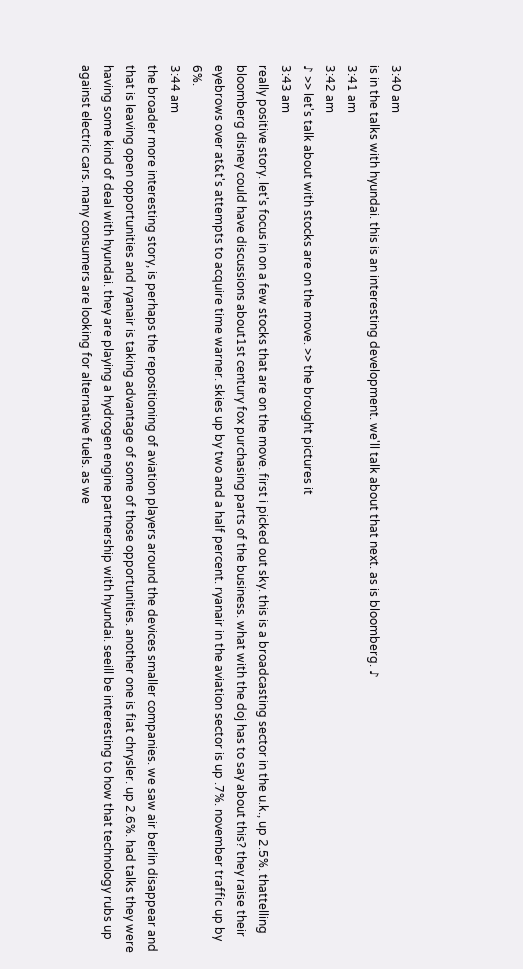3:40 am
is in the talks with hyundai. this is an interesting development. we'll talk about that next. as is bloomberg. ♪
3:41 am
3:42 am
♪ >> let's talk about with stocks are on the move. >> the brought pictures it
3:43 am
really positive story. let's focus in on a few stocks that are on the move. first i picked out sky. this is a broadcasting sector in the u.k., up 2.5%. thattelling bloomberg disney could have discussions about1st century fox purchasing parts of the business. what with the doj has to say about this? they raise their eyebrows over at&t's attempts to acquire time warner. skies up by two and a half percent. ryanair in the aviation sector is up .7%. november traffic up by 6%.
3:44 am
the broader more interesting story, is perhaps the repositioning of aviation players around the devices smaller companies. we saw air berlin disappear and that is leaving open opportunities and ryanair is taking advantage of some of those opportunities. another one is fiat chrysler. up 2.6%. had talks they were having some kind of deal with hyundai. they are playing a hydrogen engine partnership with hyundai. seeill be interesting to how that technology rubs up against electric cars. many consumers are looking for alternative fuels. as we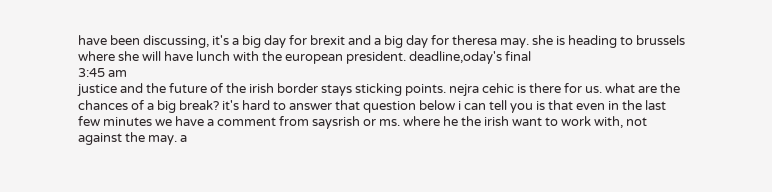have been discussing, it's a big day for brexit and a big day for theresa may. she is heading to brussels where she will have lunch with the european president. deadline,oday's final
3:45 am
justice and the future of the irish border stays sticking points. nejra cehic is there for us. what are the chances of a big break? it's hard to answer that question below i can tell you is that even in the last few minutes we have a comment from saysrish or ms. where he the irish want to work with, not against the may. a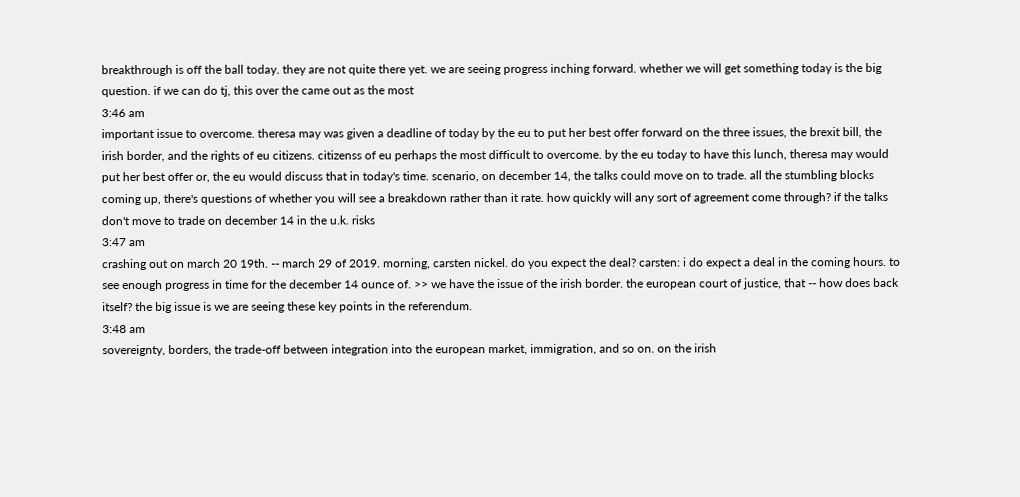breakthrough is off the ball today. they are not quite there yet. we are seeing progress inching forward. whether we will get something today is the big question. if we can do tj, this over the came out as the most
3:46 am
important issue to overcome. theresa may was given a deadline of today by the eu to put her best offer forward on the three issues, the brexit bill, the irish border, and the rights of eu citizens. citizenss of eu perhaps the most difficult to overcome. by the eu today to have this lunch, theresa may would put her best offer or, the eu would discuss that in today's time. scenario, on december 14, the talks could move on to trade. all the stumbling blocks coming up, there's questions of whether you will see a breakdown rather than it rate. how quickly will any sort of agreement come through? if the talks don't move to trade on december 14 in the u.k. risks
3:47 am
crashing out on march 20 19th. -- march 29 of 2019. morning, carsten nickel. do you expect the deal? carsten: i do expect a deal in the coming hours. to see enough progress in time for the december 14 ounce of. >> we have the issue of the irish border. the european court of justice, that -- how does back itself? the big issue is we are seeing these key points in the referendum.
3:48 am
sovereignty, borders, the trade-off between integration into the european market, immigration, and so on. on the irish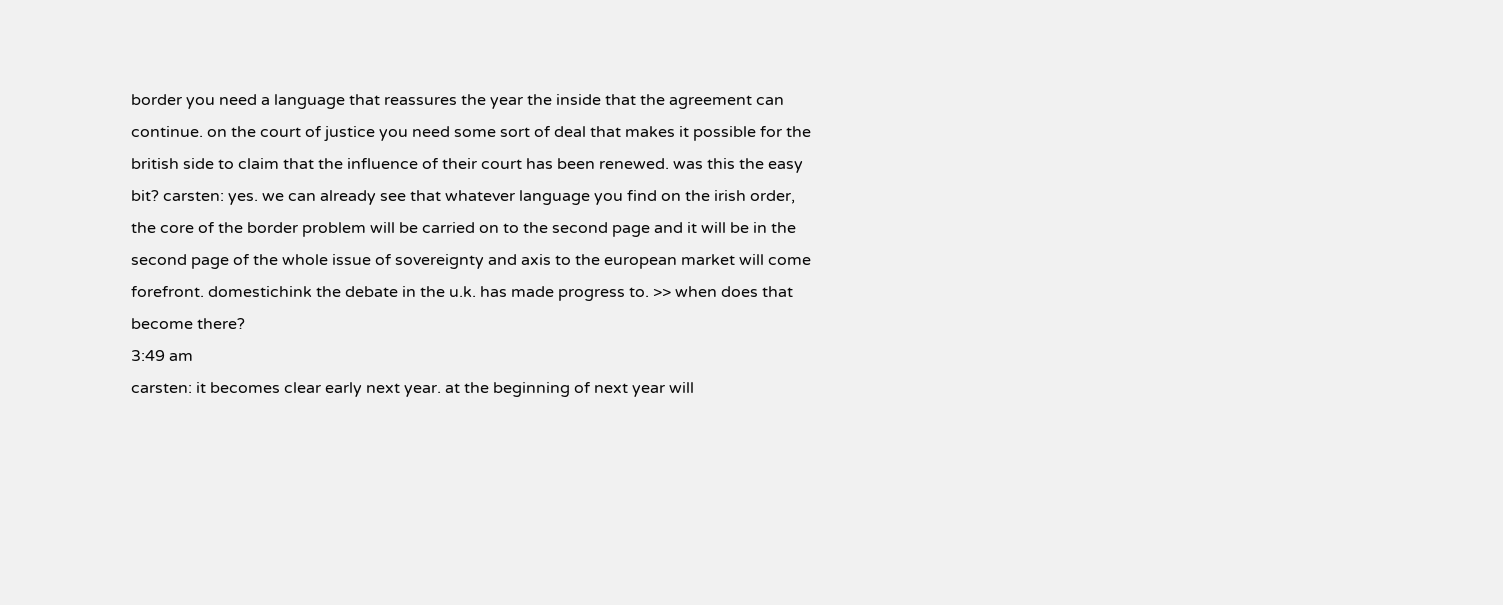border you need a language that reassures the year the inside that the agreement can continue. on the court of justice you need some sort of deal that makes it possible for the british side to claim that the influence of their court has been renewed. was this the easy bit? carsten: yes. we can already see that whatever language you find on the irish order, the core of the border problem will be carried on to the second page and it will be in the second page of the whole issue of sovereignty and axis to the european market will come forefront. domestichink the debate in the u.k. has made progress to. >> when does that become there?
3:49 am
carsten: it becomes clear early next year. at the beginning of next year will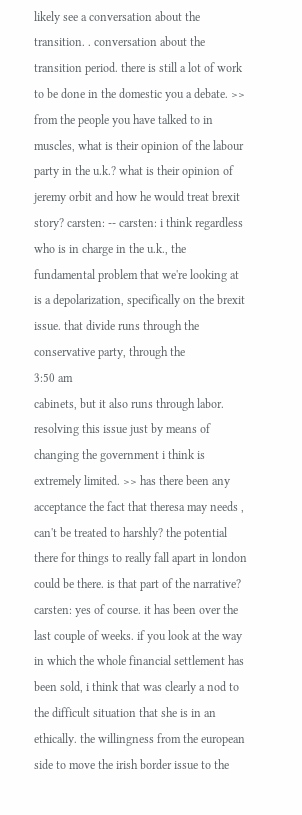likely see a conversation about the transition. . conversation about the transition period. there is still a lot of work to be done in the domestic you a debate. >> from the people you have talked to in muscles, what is their opinion of the labour party in the u.k.? what is their opinion of jeremy orbit and how he would treat brexit story? carsten: -- carsten: i think regardless who is in charge in the u.k., the fundamental problem that we're looking at is a depolarization, specifically on the brexit issue. that divide runs through the conservative party, through the
3:50 am
cabinets, but it also runs through labor. resolving this issue just by means of changing the government i think is extremely limited. >> has there been any acceptance the fact that theresa may needs , can't be treated to harshly? the potential there for things to really fall apart in london could be there. is that part of the narrative? carsten: yes of course. it has been over the last couple of weeks. if you look at the way in which the whole financial settlement has been sold, i think that was clearly a nod to the difficult situation that she is in an ethically. the willingness from the european side to move the irish border issue to the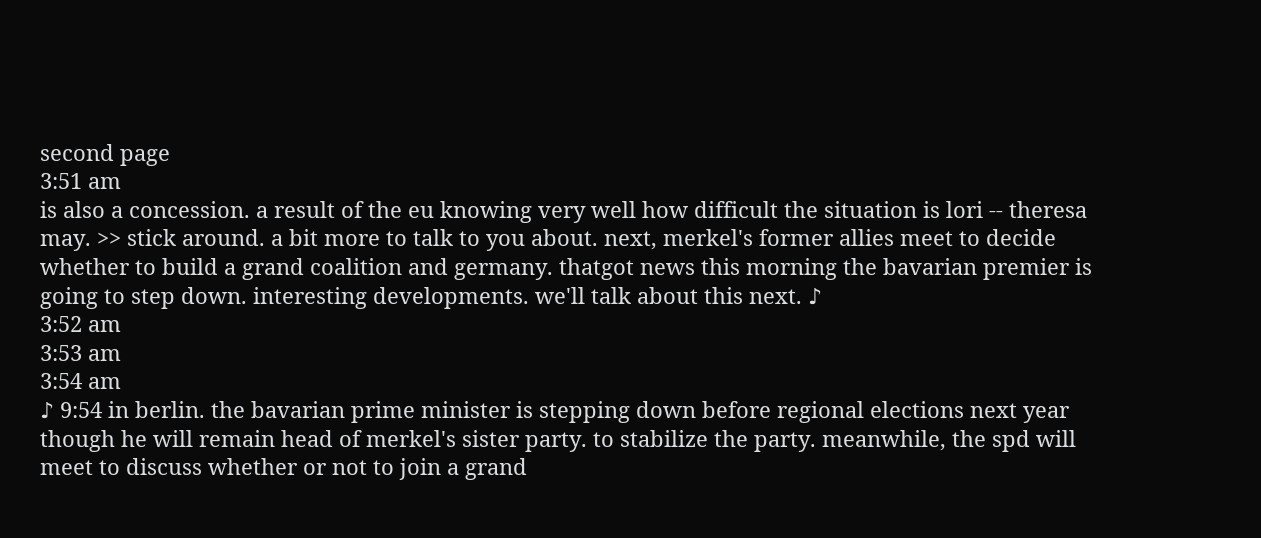second page
3:51 am
is also a concession. a result of the eu knowing very well how difficult the situation is lori -- theresa may. >> stick around. a bit more to talk to you about. next, merkel's former allies meet to decide whether to build a grand coalition and germany. thatgot news this morning the bavarian premier is going to step down. interesting developments. we'll talk about this next. ♪
3:52 am
3:53 am
3:54 am
♪ 9:54 in berlin. the bavarian prime minister is stepping down before regional elections next year though he will remain head of merkel's sister party. to stabilize the party. meanwhile, the spd will meet to discuss whether or not to join a grand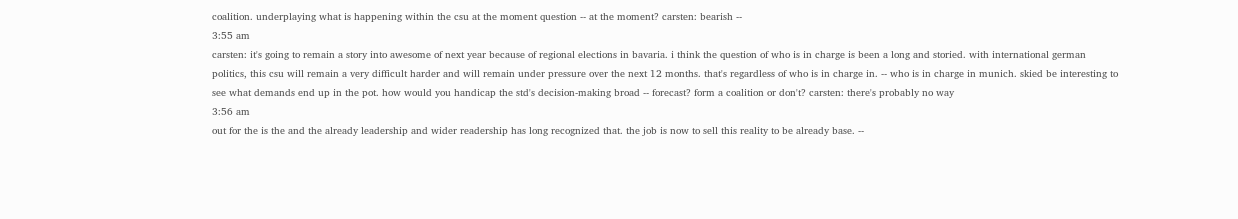coalition. underplaying what is happening within the csu at the moment question -- at the moment? carsten: bearish --
3:55 am
carsten: it's going to remain a story into awesome of next year because of regional elections in bavaria. i think the question of who is in charge is been a long and storied. with international german politics, this csu will remain a very difficult harder and will remain under pressure over the next 12 months. that's regardless of who is in charge in. -- who is in charge in munich. skied be interesting to see what demands end up in the pot. how would you handicap the std's decision-making broad -- forecast? form a coalition or don't? carsten: there's probably no way
3:56 am
out for the is the and the already leadership and wider readership has long recognized that. the job is now to sell this reality to be already base. --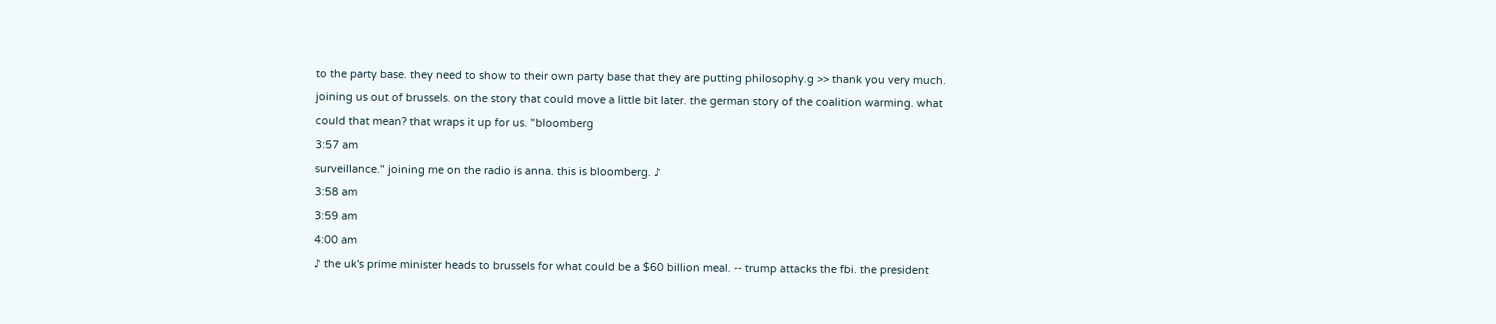to the party base. they need to show to their own party base that they are putting philosophy.g >> thank you very much. joining us out of brussels. on the story that could move a little bit later. the german story of the coalition warming. what could that mean? that wraps it up for us. "bloomberg
3:57 am
surveillance." joining me on the radio is anna. this is bloomberg. ♪
3:58 am
3:59 am
4:00 am
♪ the uk's prime minister heads to brussels for what could be a $60 billion meal. -- trump attacks the fbi. the president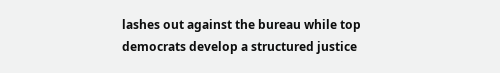lashes out against the bureau while top democrats develop a structured justice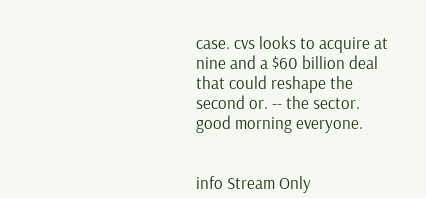case. cvs looks to acquire at nine and a $60 billion deal that could reshape the second or. -- the sector. good morning everyone.


info Stream Only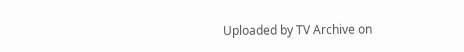Uploaded by TV Archive on